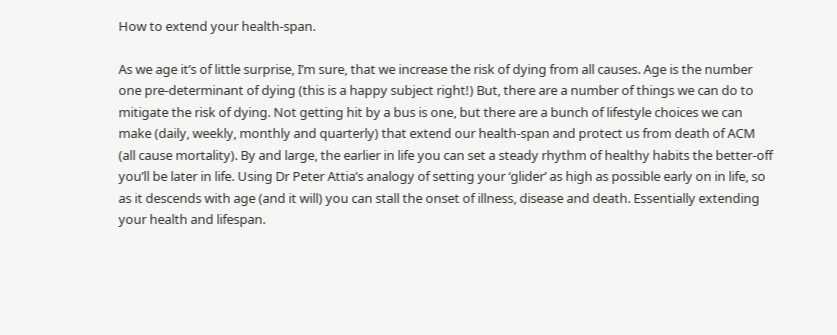How to extend your health-span.

As we age it’s of little surprise, I’m sure, that we increase the risk of dying from all causes. Age is the number one pre-determinant of dying (this is a happy subject right!) But, there are a number of things we can do to mitigate the risk of dying. Not getting hit by a bus is one, but there are a bunch of lifestyle choices we can make (daily, weekly, monthly and quarterly) that extend our health-span and protect us from death of ACM (all cause mortality). By and large, the earlier in life you can set a steady rhythm of healthy habits the better-off you’ll be later in life. Using Dr Peter Attia’s analogy of setting your ‘glider’ as high as possible early on in life, so as it descends with age (and it will) you can stall the onset of illness, disease and death. Essentially extending your health and lifespan.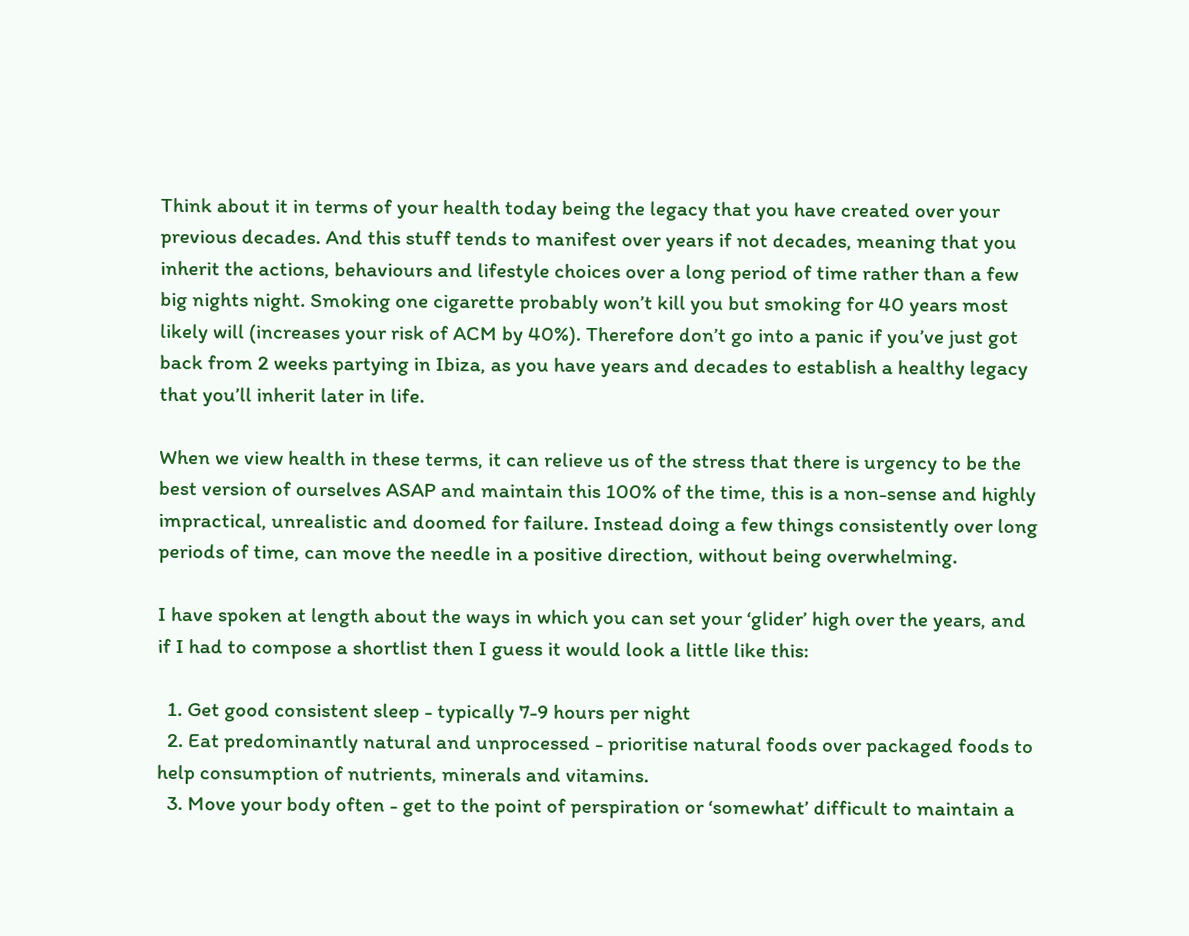Think about it in terms of your health today being the legacy that you have created over your previous decades. And this stuff tends to manifest over years if not decades, meaning that you inherit the actions, behaviours and lifestyle choices over a long period of time rather than a few big nights night. Smoking one cigarette probably won’t kill you but smoking for 40 years most likely will (increases your risk of ACM by 40%). Therefore don’t go into a panic if you’ve just got back from 2 weeks partying in Ibiza, as you have years and decades to establish a healthy legacy that you’ll inherit later in life.

When we view health in these terms, it can relieve us of the stress that there is urgency to be the best version of ourselves ASAP and maintain this 100% of the time, this is a non-sense and highly impractical, unrealistic and doomed for failure. Instead doing a few things consistently over long periods of time, can move the needle in a positive direction, without being overwhelming.

I have spoken at length about the ways in which you can set your ‘glider’ high over the years, and if I had to compose a shortlist then I guess it would look a little like this:

  1. Get good consistent sleep - typically 7-9 hours per night
  2. Eat predominantly natural and unprocessed - prioritise natural foods over packaged foods to help consumption of nutrients, minerals and vitamins.
  3. Move your body often - get to the point of perspiration or ‘somewhat’ difficult to maintain a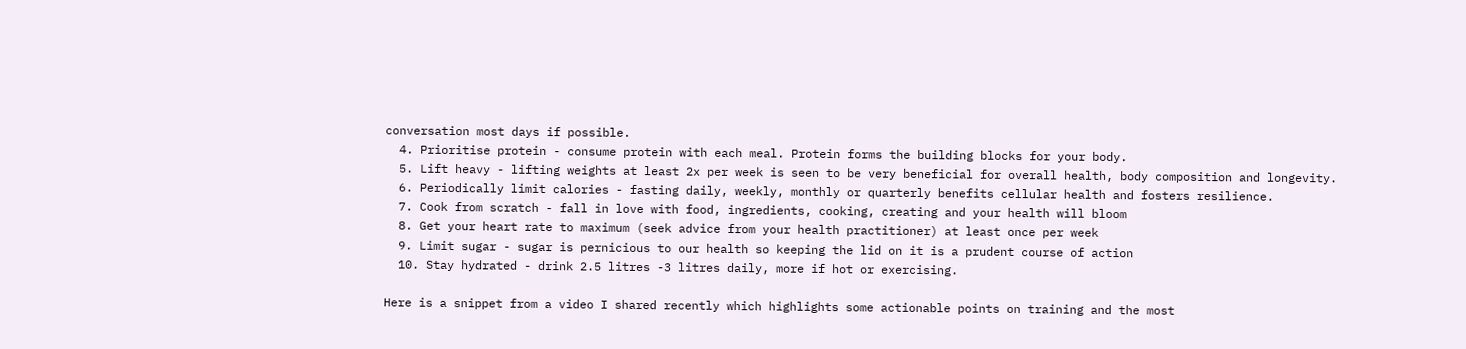conversation most days if possible.
  4. Prioritise protein - consume protein with each meal. Protein forms the building blocks for your body.
  5. Lift heavy - lifting weights at least 2x per week is seen to be very beneficial for overall health, body composition and longevity.
  6. Periodically limit calories - fasting daily, weekly, monthly or quarterly benefits cellular health and fosters resilience.
  7. Cook from scratch - fall in love with food, ingredients, cooking, creating and your health will bloom
  8. Get your heart rate to maximum (seek advice from your health practitioner) at least once per week
  9. Limit sugar - sugar is pernicious to our health so keeping the lid on it is a prudent course of action
  10. Stay hydrated - drink 2.5 litres -3 litres daily, more if hot or exercising.

Here is a snippet from a video I shared recently which highlights some actionable points on training and the most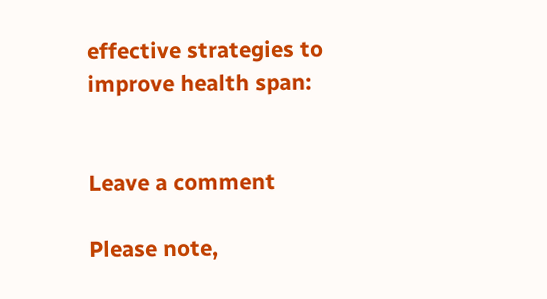effective strategies to improve health span:


Leave a comment

Please note,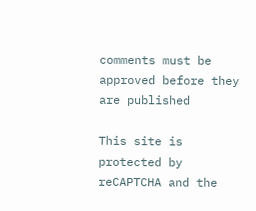comments must be approved before they are published

This site is protected by reCAPTCHA and the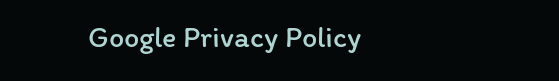Google Privacy Policy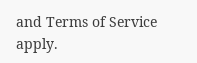and Terms of Service apply.